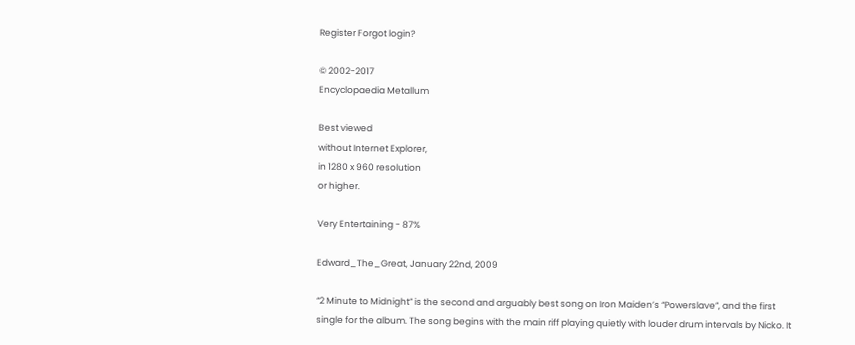Register Forgot login?

© 2002-2017
Encyclopaedia Metallum

Best viewed
without Internet Explorer,
in 1280 x 960 resolution
or higher.

Very Entertaining - 87%

Edward_The_Great, January 22nd, 2009

“2 Minute to Midnight” is the second and arguably best song on Iron Maiden’s “Powerslave”, and the first single for the album. The song begins with the main riff playing quietly with louder drum intervals by Nicko. It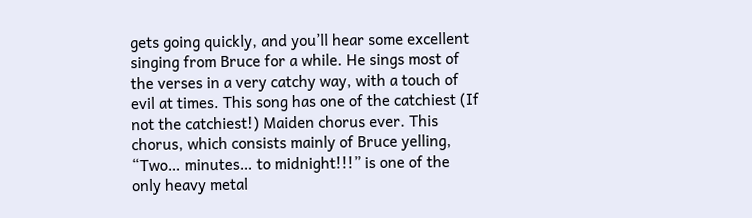gets going quickly, and you’ll hear some excellent singing from Bruce for a while. He sings most of the verses in a very catchy way, with a touch of evil at times. This song has one of the catchiest (If not the catchiest!) Maiden chorus ever. This chorus, which consists mainly of Bruce yelling, “Two… minutes… to midnight!!!” is one of the only heavy metal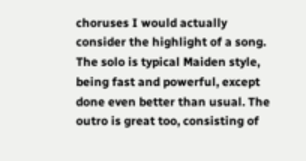choruses I would actually consider the highlight of a song. The solo is typical Maiden style, being fast and powerful, except done even better than usual. The outro is great too, consisting of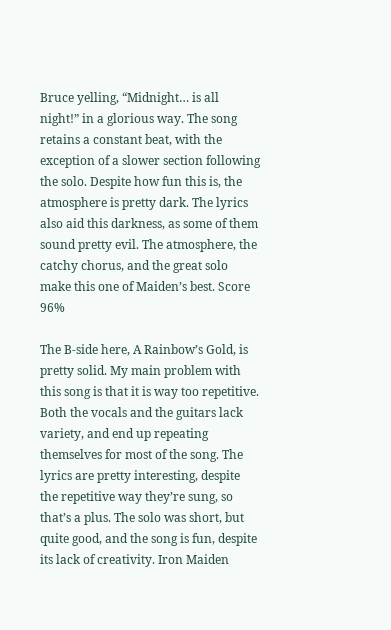Bruce yelling, “Midnight… is all night!” in a glorious way. The song retains a constant beat, with the exception of a slower section following the solo. Despite how fun this is, the atmosphere is pretty dark. The lyrics also aid this darkness, as some of them sound pretty evil. The atmosphere, the catchy chorus, and the great solo make this one of Maiden’s best. Score 96%

The B-side here, A Rainbow’s Gold, is pretty solid. My main problem with this song is that it is way too repetitive. Both the vocals and the guitars lack variety, and end up repeating themselves for most of the song. The lyrics are pretty interesting, despite the repetitive way they’re sung, so that’s a plus. The solo was short, but quite good, and the song is fun, despite its lack of creativity. Iron Maiden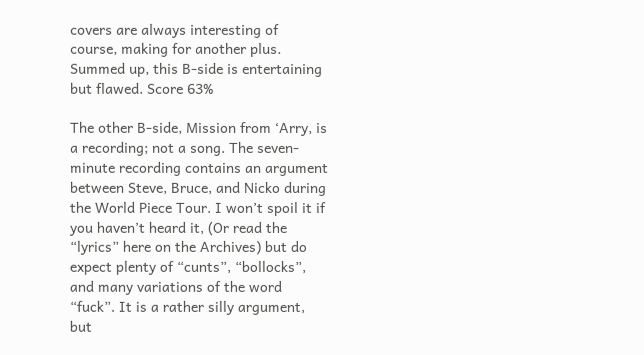covers are always interesting of course, making for another plus. Summed up, this B-side is entertaining but flawed. Score 63%

The other B-side, Mission from ‘Arry, is a recording; not a song. The seven-minute recording contains an argument between Steve, Bruce, and Nicko during the World Piece Tour. I won’t spoil it if you haven’t heard it, (Or read the “lyrics” here on the Archives) but do expect plenty of “cunts”, “bollocks”, and many variations of the word “fuck”. It is a rather silly argument, but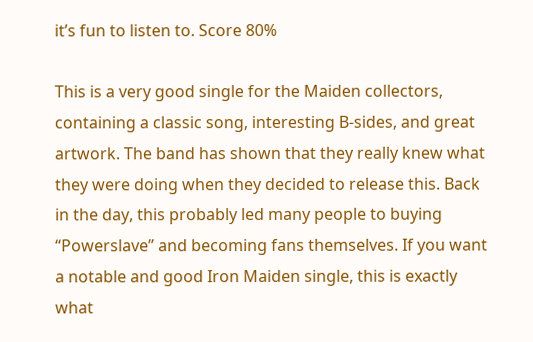it’s fun to listen to. Score 80%

This is a very good single for the Maiden collectors, containing a classic song, interesting B-sides, and great artwork. The band has shown that they really knew what they were doing when they decided to release this. Back in the day, this probably led many people to buying “Powerslave” and becoming fans themselves. If you want a notable and good Iron Maiden single, this is exactly what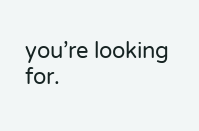you’re looking for.